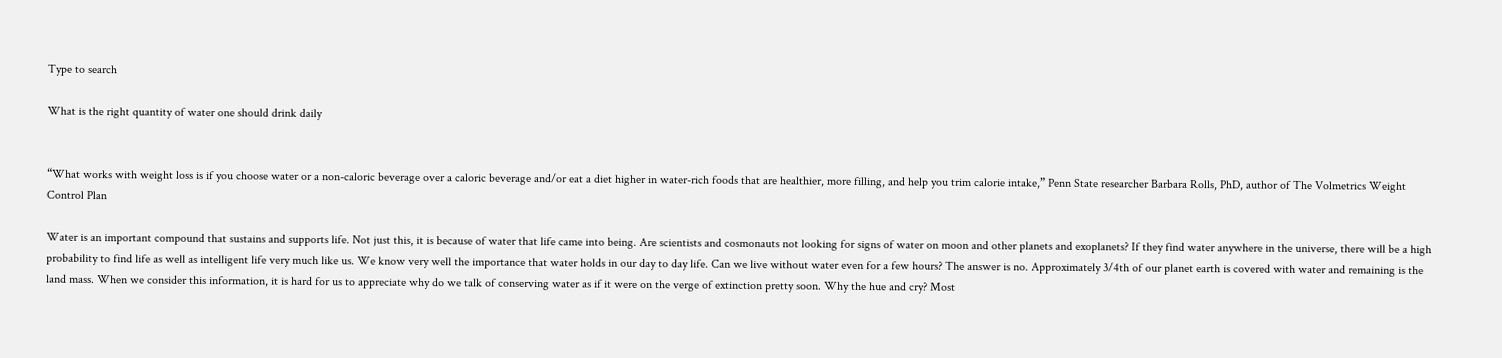Type to search

What is the right quantity of water one should drink daily


“What works with weight loss is if you choose water or a non-caloric beverage over a caloric beverage and/or eat a diet higher in water-rich foods that are healthier, more filling, and help you trim calorie intake,” Penn State researcher Barbara Rolls, PhD, author of The Volmetrics Weight Control Plan

Water is an important compound that sustains and supports life. Not just this, it is because of water that life came into being. Are scientists and cosmonauts not looking for signs of water on moon and other planets and exoplanets? If they find water anywhere in the universe, there will be a high probability to find life as well as intelligent life very much like us. We know very well the importance that water holds in our day to day life. Can we live without water even for a few hours? The answer is no. Approximately 3/4th of our planet earth is covered with water and remaining is the land mass. When we consider this information, it is hard for us to appreciate why do we talk of conserving water as if it were on the verge of extinction pretty soon. Why the hue and cry? Most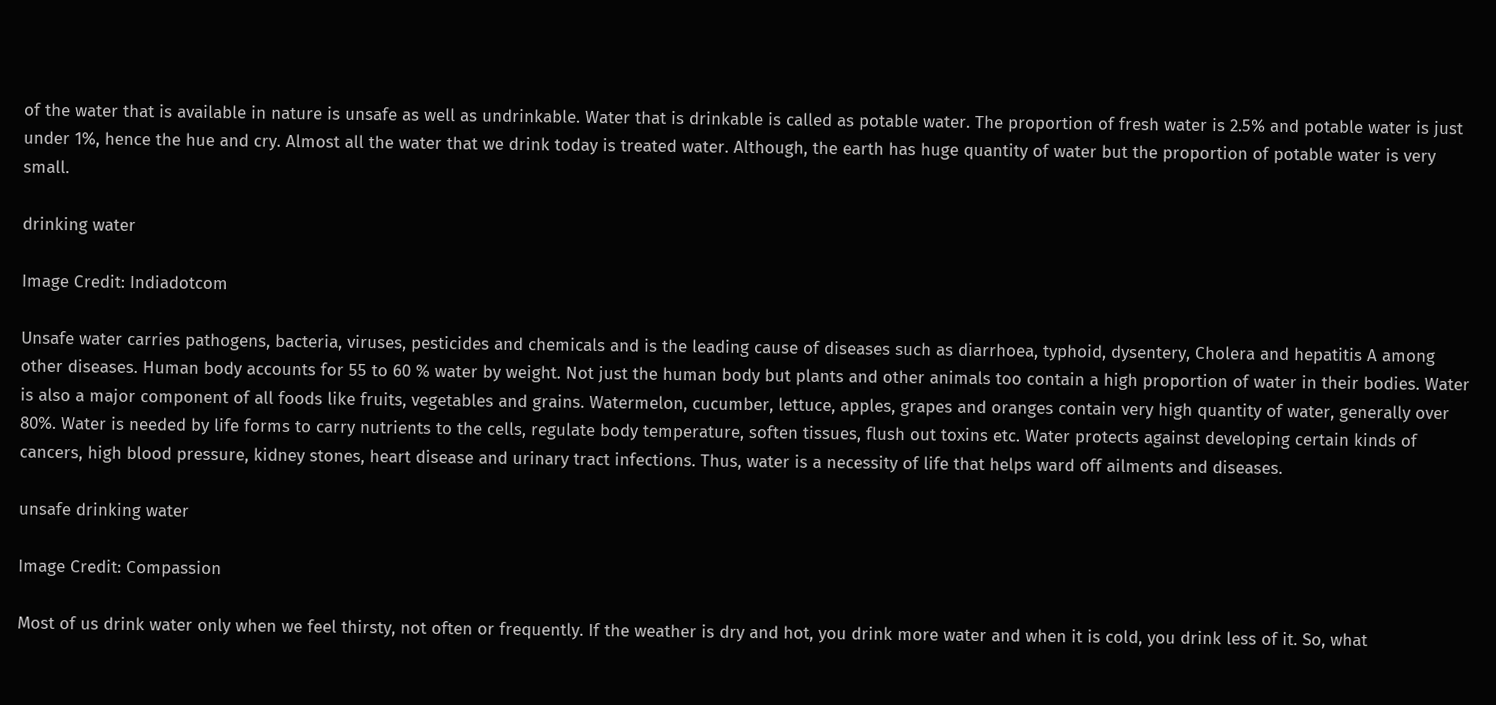of the water that is available in nature is unsafe as well as undrinkable. Water that is drinkable is called as potable water. The proportion of fresh water is 2.5% and potable water is just under 1%, hence the hue and cry. Almost all the water that we drink today is treated water. Although, the earth has huge quantity of water but the proportion of potable water is very small.

drinking water

Image Credit: Indiadotcom

Unsafe water carries pathogens, bacteria, viruses, pesticides and chemicals and is the leading cause of diseases such as diarrhoea, typhoid, dysentery, Cholera and hepatitis A among other diseases. Human body accounts for 55 to 60 % water by weight. Not just the human body but plants and other animals too contain a high proportion of water in their bodies. Water is also a major component of all foods like fruits, vegetables and grains. Watermelon, cucumber, lettuce, apples, grapes and oranges contain very high quantity of water, generally over 80%. Water is needed by life forms to carry nutrients to the cells, regulate body temperature, soften tissues, flush out toxins etc. Water protects against developing certain kinds of cancers, high blood pressure, kidney stones, heart disease and urinary tract infections. Thus, water is a necessity of life that helps ward off ailments and diseases.

unsafe drinking water

Image Credit: Compassion

Most of us drink water only when we feel thirsty, not often or frequently. If the weather is dry and hot, you drink more water and when it is cold, you drink less of it. So, what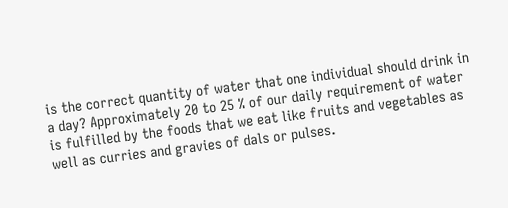is the correct quantity of water that one individual should drink in a day? Approximately 20 to 25 % of our daily requirement of water is fulfilled by the foods that we eat like fruits and vegetables as well as curries and gravies of dals or pulses.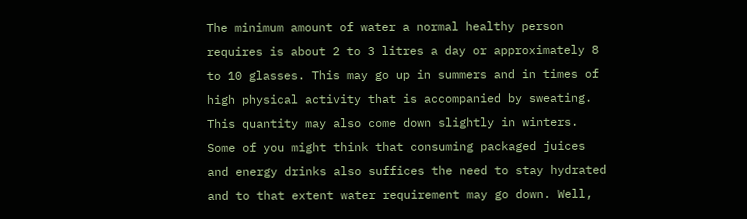The minimum amount of water a normal healthy person requires is about 2 to 3 litres a day or approximately 8 to 10 glasses. This may go up in summers and in times of high physical activity that is accompanied by sweating. This quantity may also come down slightly in winters. Some of you might think that consuming packaged juices and energy drinks also suffices the need to stay hydrated and to that extent water requirement may go down. Well,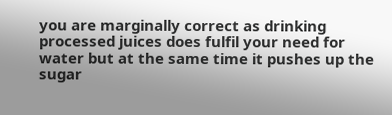you are marginally correct as drinking processed juices does fulfil your need for water but at the same time it pushes up the sugar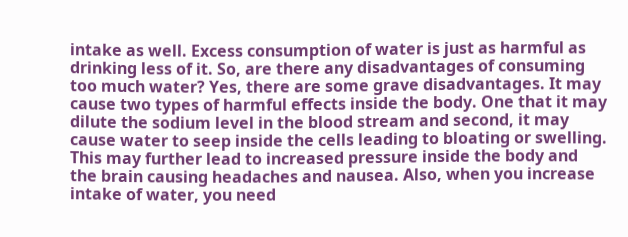intake as well. Excess consumption of water is just as harmful as drinking less of it. So, are there any disadvantages of consuming too much water? Yes, there are some grave disadvantages. It may cause two types of harmful effects inside the body. One that it may dilute the sodium level in the blood stream and second, it may cause water to seep inside the cells leading to bloating or swelling. This may further lead to increased pressure inside the body and the brain causing headaches and nausea. Also, when you increase intake of water, you need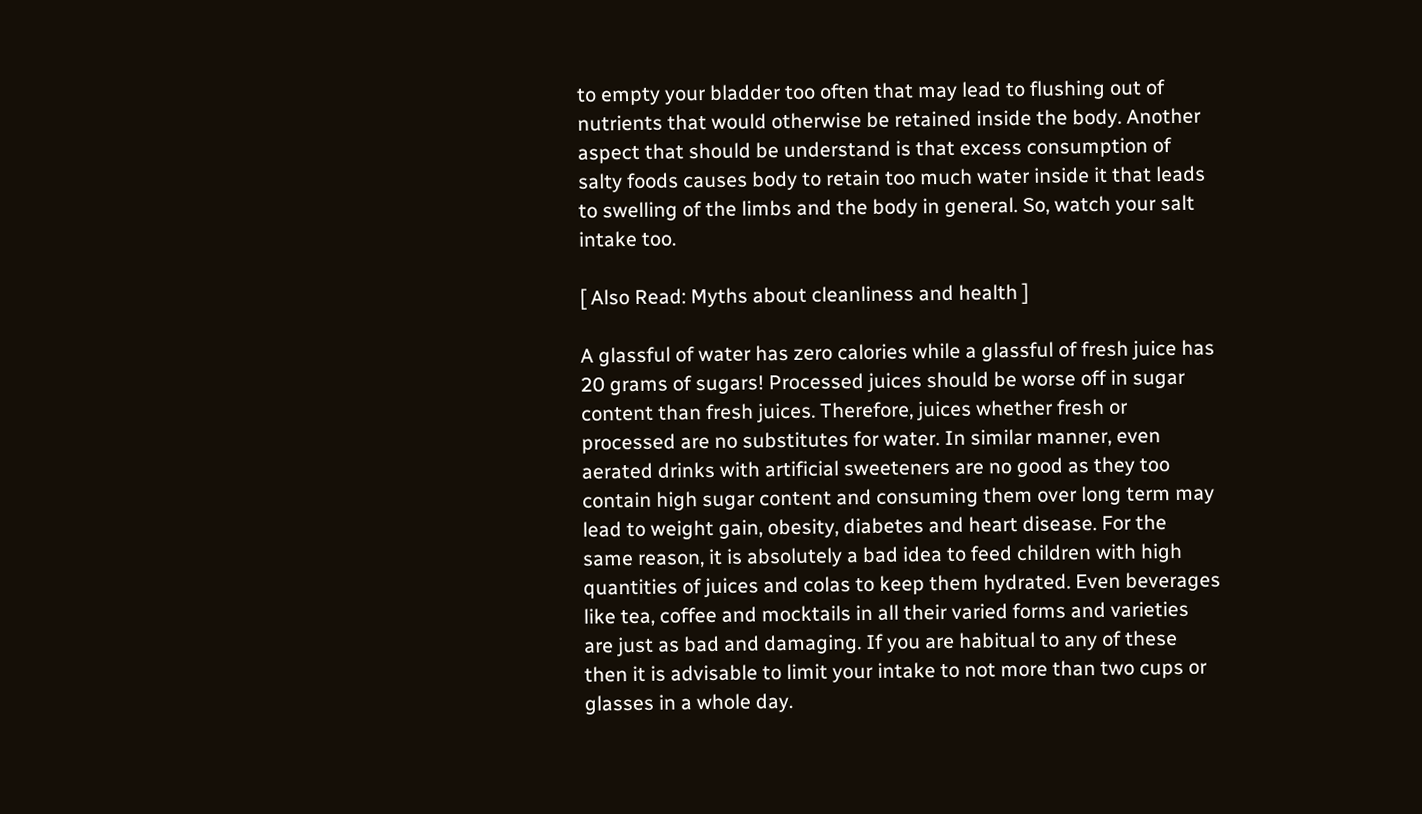to empty your bladder too often that may lead to flushing out of nutrients that would otherwise be retained inside the body. Another aspect that should be understand is that excess consumption of salty foods causes body to retain too much water inside it that leads to swelling of the limbs and the body in general. So, watch your salt intake too.

[ Also Read: Myths about cleanliness and health ]

A glassful of water has zero calories while a glassful of fresh juice has 20 grams of sugars! Processed juices should be worse off in sugar content than fresh juices. Therefore, juices whether fresh or processed are no substitutes for water. In similar manner, even aerated drinks with artificial sweeteners are no good as they too contain high sugar content and consuming them over long term may lead to weight gain, obesity, diabetes and heart disease. For the same reason, it is absolutely a bad idea to feed children with high quantities of juices and colas to keep them hydrated. Even beverages like tea, coffee and mocktails in all their varied forms and varieties are just as bad and damaging. If you are habitual to any of these then it is advisable to limit your intake to not more than two cups or glasses in a whole day.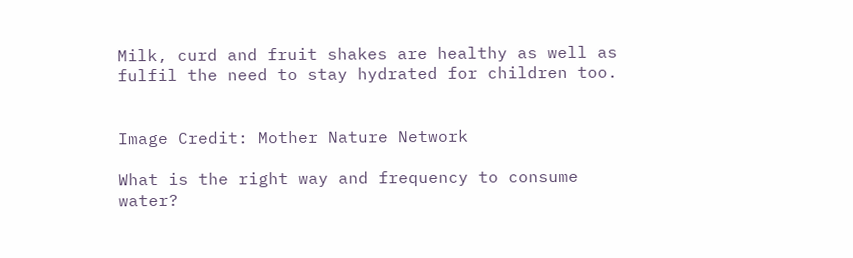Milk, curd and fruit shakes are healthy as well as fulfil the need to stay hydrated for children too.


Image Credit: Mother Nature Network

What is the right way and frequency to consume water?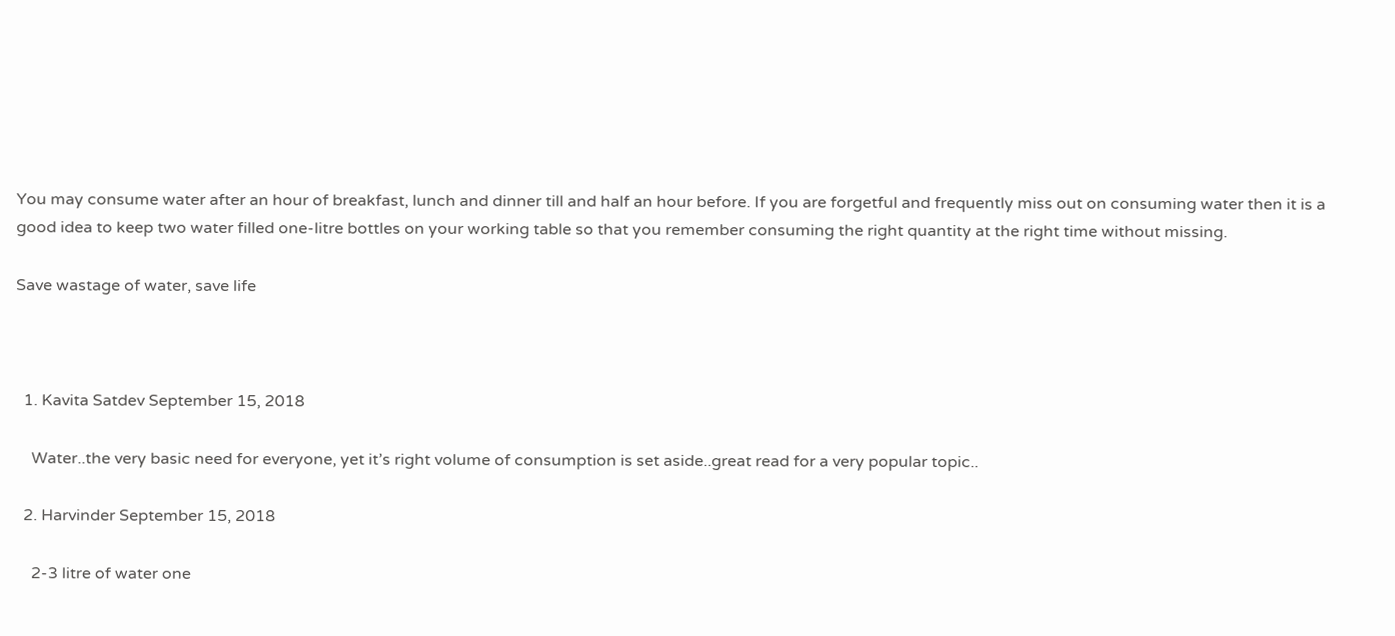You may consume water after an hour of breakfast, lunch and dinner till and half an hour before. If you are forgetful and frequently miss out on consuming water then it is a good idea to keep two water filled one-litre bottles on your working table so that you remember consuming the right quantity at the right time without missing.

Save wastage of water, save life



  1. Kavita Satdev September 15, 2018

    Water..the very basic need for everyone, yet it’s right volume of consumption is set aside..great read for a very popular topic..

  2. Harvinder September 15, 2018

    2-3 litre of water one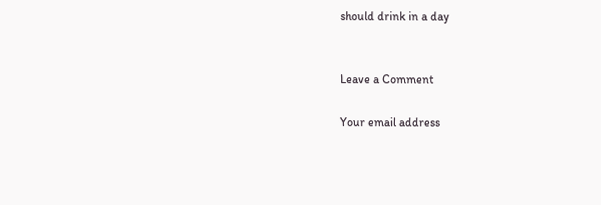should drink in a day


Leave a Comment

Your email address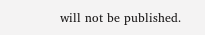will not be published.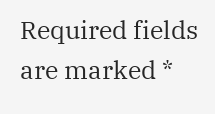Required fields are marked *